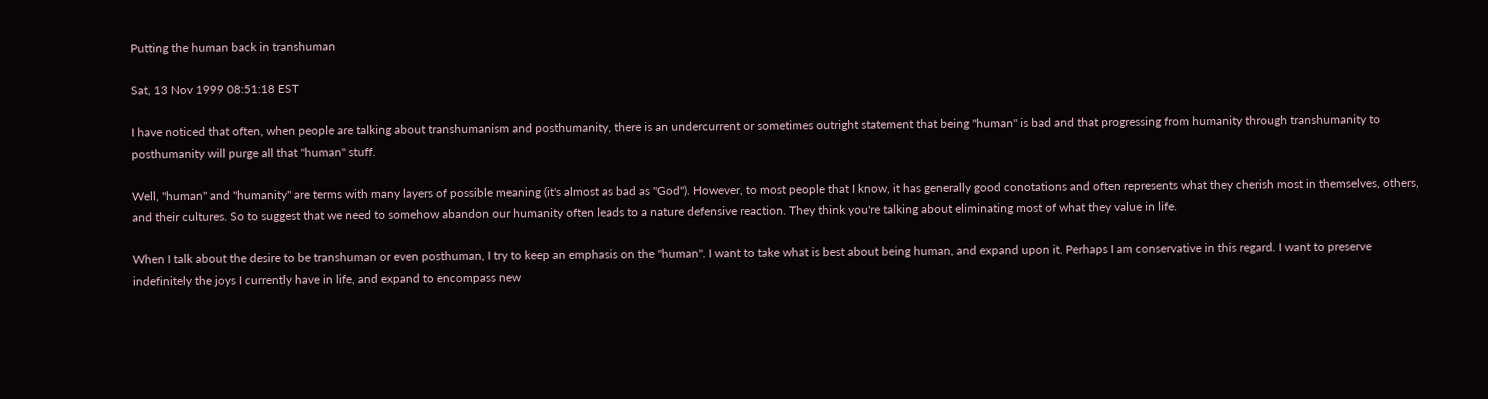Putting the human back in transhuman

Sat, 13 Nov 1999 08:51:18 EST

I have noticed that often, when people are talking about transhumanism and posthumanity, there is an undercurrent or sometimes outright statement that being "human" is bad and that progressing from humanity through transhumanity to posthumanity will purge all that "human" stuff.

Well, "human" and "humanity" are terms with many layers of possible meaning (it's almost as bad as "God"). However, to most people that I know, it has generally good conotations and often represents what they cherish most in themselves, others, and their cultures. So to suggest that we need to somehow abandon our humanity often leads to a nature defensive reaction. They think you're talking about eliminating most of what they value in life.

When I talk about the desire to be transhuman or even posthuman, I try to keep an emphasis on the "human". I want to take what is best about being human, and expand upon it. Perhaps I am conservative in this regard. I want to preserve indefinitely the joys I currently have in life, and expand to encompass new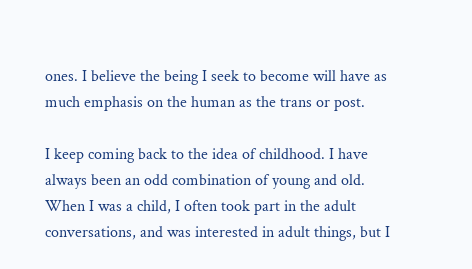ones. I believe the being I seek to become will have as much emphasis on the human as the trans or post.

I keep coming back to the idea of childhood. I have always been an odd combination of young and old. When I was a child, I often took part in the adult conversations, and was interested in adult things, but I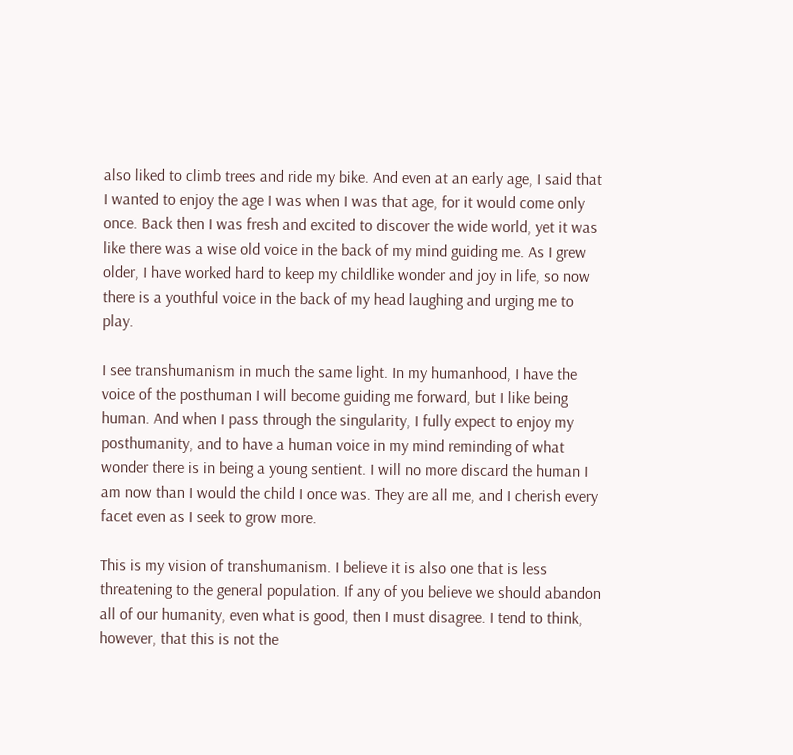also liked to climb trees and ride my bike. And even at an early age, I said that I wanted to enjoy the age I was when I was that age, for it would come only once. Back then I was fresh and excited to discover the wide world, yet it was like there was a wise old voice in the back of my mind guiding me. As I grew older, I have worked hard to keep my childlike wonder and joy in life, so now there is a youthful voice in the back of my head laughing and urging me to play.

I see transhumanism in much the same light. In my humanhood, I have the voice of the posthuman I will become guiding me forward, but I like being human. And when I pass through the singularity, I fully expect to enjoy my posthumanity, and to have a human voice in my mind reminding of what wonder there is in being a young sentient. I will no more discard the human I am now than I would the child I once was. They are all me, and I cherish every facet even as I seek to grow more.

This is my vision of transhumanism. I believe it is also one that is less threatening to the general population. If any of you believe we should abandon all of our humanity, even what is good, then I must disagree. I tend to think, however, that this is not the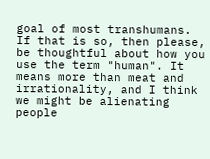goal of most transhumans. If that is so, then please, be thoughtful about how you use the term "human". It means more than meat and irrationality, and I think we might be alienating people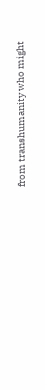from transhumanity who might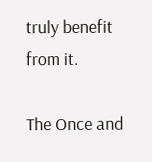truly benefit from it.

The Once and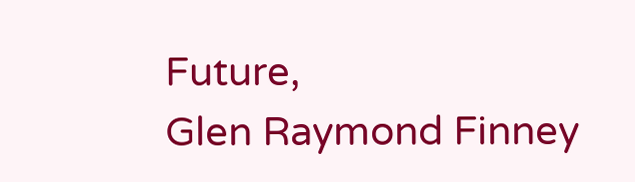Future,
Glen Raymond Finney